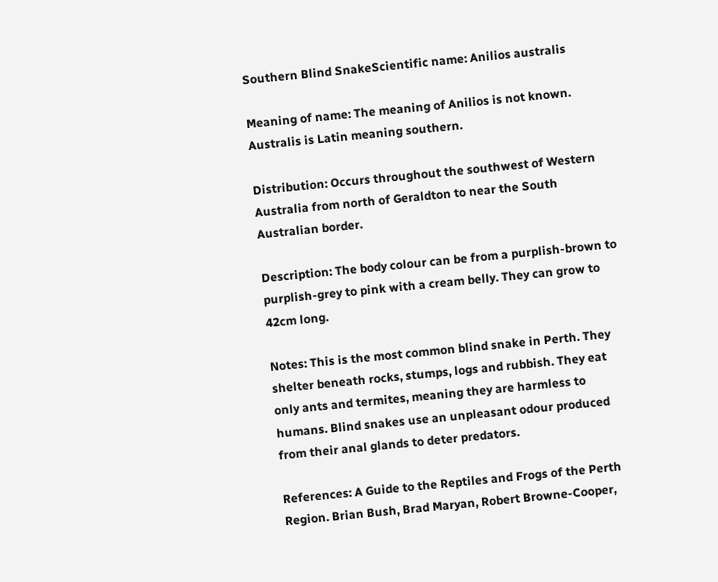Southern Blind SnakeScientific name: Anilios australis

Meaning of name: The meaning of Anilios is not known. Australis is Latin meaning southern.

Distribution: Occurs throughout the southwest of Western Australia from north of Geraldton to near the South Australian border.

Description: The body colour can be from a purplish-brown to purplish-grey to pink with a cream belly. They can grow to 42cm long.

Notes: This is the most common blind snake in Perth. They shelter beneath rocks, stumps, logs and rubbish. They eat only ants and termites, meaning they are harmless to humans. Blind snakes use an unpleasant odour produced from their anal glands to deter predators.

References: A Guide to the Reptiles and Frogs of the Perth Region. Brian Bush, Brad Maryan, Robert Browne-Cooper,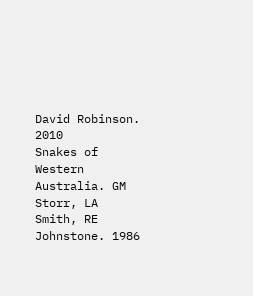David Robinson. 2010
Snakes of Western Australia. GM Storr, LA Smith, RE Johnstone. 1986